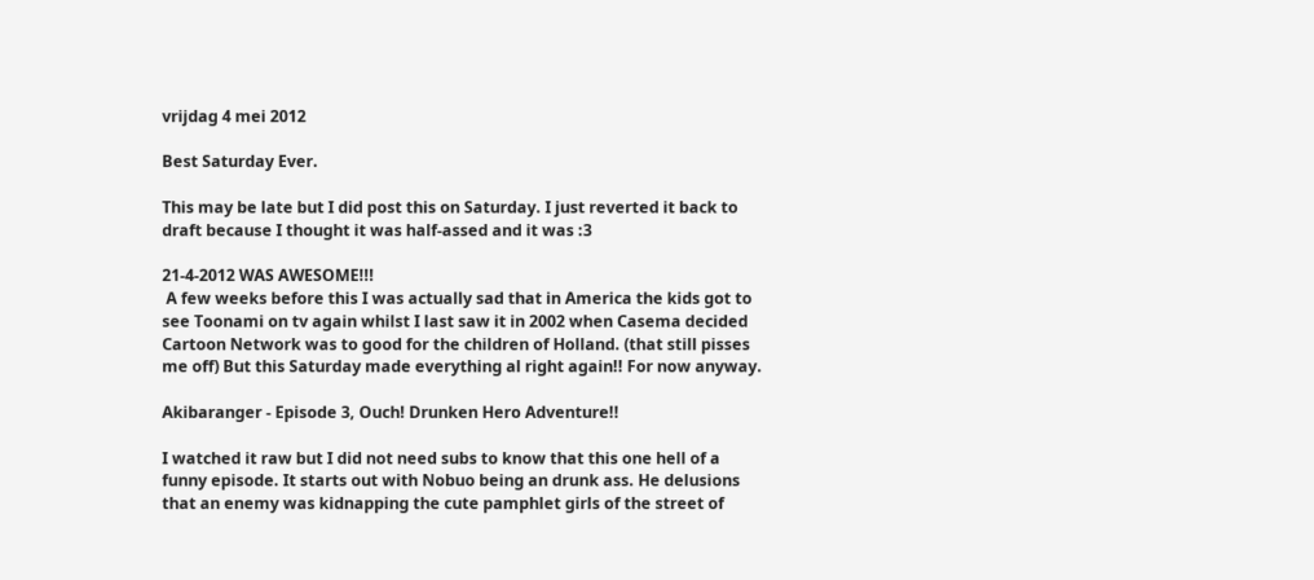vrijdag 4 mei 2012

Best Saturday Ever.

This may be late but I did post this on Saturday. I just reverted it back to draft because I thought it was half-assed and it was :3

21-4-2012 WAS AWESOME!!!
 A few weeks before this I was actually sad that in America the kids got to see Toonami on tv again whilst I last saw it in 2002 when Casema decided Cartoon Network was to good for the children of Holland. (that still pisses me off) But this Saturday made everything al right again!! For now anyway.

Akibaranger - Episode 3, Ouch! Drunken Hero Adventure!!

I watched it raw but I did not need subs to know that this one hell of a funny episode. It starts out with Nobuo being an drunk ass. He delusions that an enemy was kidnapping the cute pamphlet girls of the street of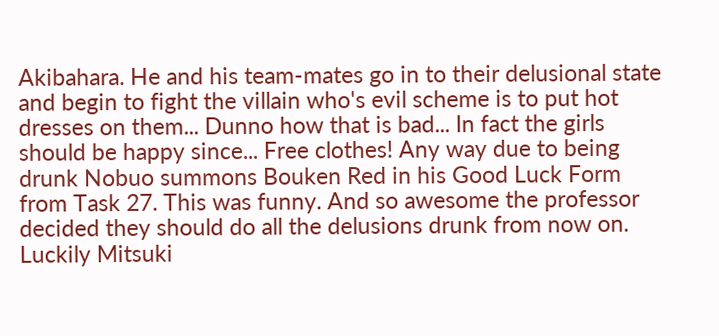Akibahara. He and his team-mates go in to their delusional state and begin to fight the villain who's evil scheme is to put hot dresses on them... Dunno how that is bad... In fact the girls should be happy since... Free clothes! Any way due to being drunk Nobuo summons Bouken Red in his Good Luck Form from Task 27. This was funny. And so awesome the professor decided they should do all the delusions drunk from now on. Luckily Mitsuki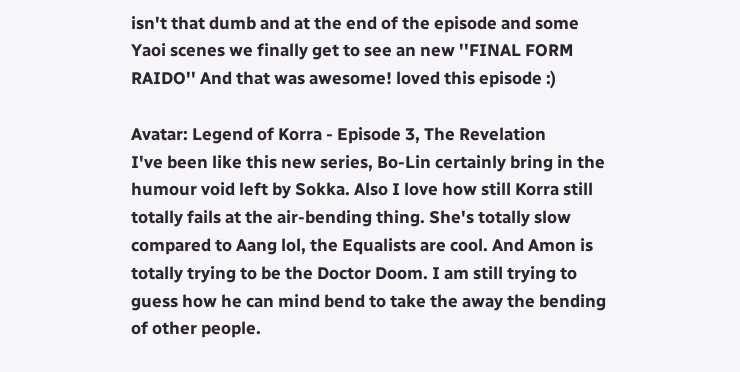isn't that dumb and at the end of the episode and some Yaoi scenes we finally get to see an new ''FINAL FORM RAIDO'' And that was awesome! loved this episode :)

Avatar: Legend of Korra - Episode 3, The Revelation
I've been like this new series, Bo-Lin certainly bring in the humour void left by Sokka. Also I love how still Korra still totally fails at the air-bending thing. She's totally slow compared to Aang lol, the Equalists are cool. And Amon is totally trying to be the Doctor Doom. I am still trying to guess how he can mind bend to take the away the bending of other people.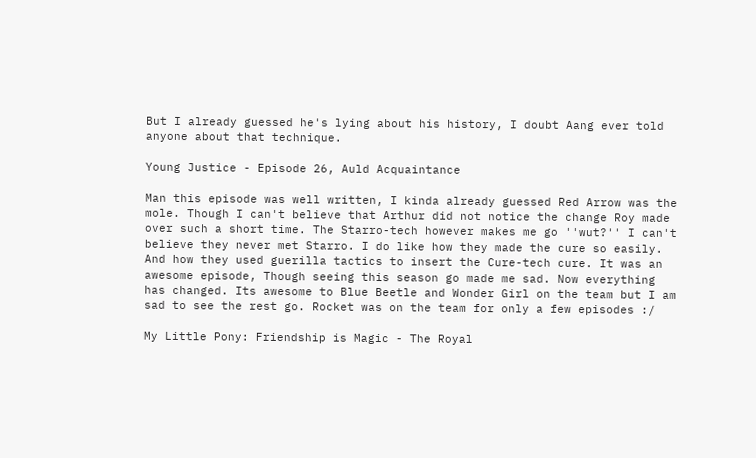But I already guessed he's lying about his history, I doubt Aang ever told anyone about that technique.

Young Justice - Episode 26, Auld Acquaintance

Man this episode was well written, I kinda already guessed Red Arrow was the mole. Though I can't believe that Arthur did not notice the change Roy made over such a short time. The Starro-tech however makes me go ''wut?'' I can't believe they never met Starro. I do like how they made the cure so easily. And how they used guerilla tactics to insert the Cure-tech cure. It was an awesome episode, Though seeing this season go made me sad. Now everything has changed. Its awesome to Blue Beetle and Wonder Girl on the team but I am sad to see the rest go. Rocket was on the team for only a few episodes :/

My Little Pony: Friendship is Magic - The Royal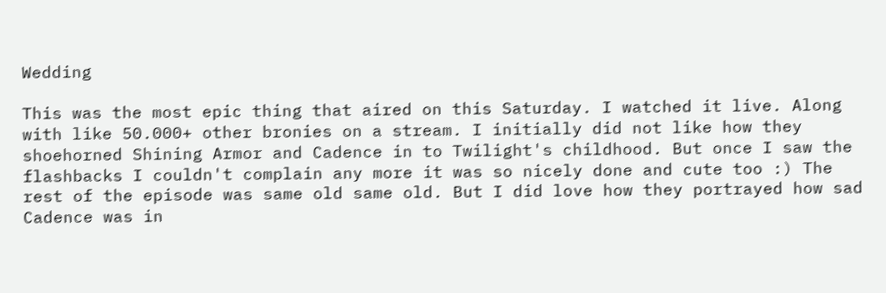Wedding

This was the most epic thing that aired on this Saturday. I watched it live. Along with like 50.000+ other bronies on a stream. I initially did not like how they shoehorned Shining Armor and Cadence in to Twilight's childhood. But once I saw the flashbacks I couldn't complain any more it was so nicely done and cute too :) The rest of the episode was same old same old. But I did love how they portrayed how sad Cadence was in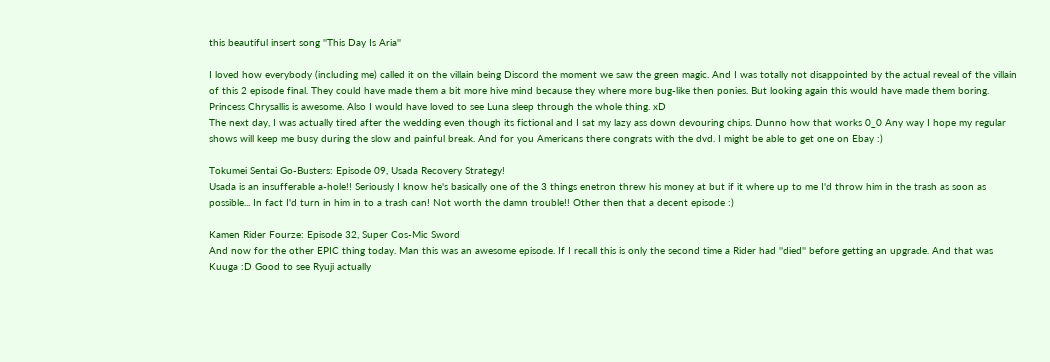this beautiful insert song ''This Day Is Aria''

I loved how everybody (including me) called it on the villain being Discord the moment we saw the green magic. And I was totally not disappointed by the actual reveal of the villain of this 2 episode final. They could have made them a bit more hive mind because they where more bug-like then ponies. But looking again this would have made them boring. Princess Chrysallis is awesome. Also I would have loved to see Luna sleep through the whole thing. xD
The next day, I was actually tired after the wedding even though its fictional and I sat my lazy ass down devouring chips. Dunno how that works 0_0 Any way I hope my regular shows will keep me busy during the slow and painful break. And for you Americans there congrats with the dvd. I might be able to get one on Ebay :)

Tokumei Sentai Go-Busters: Episode 09, Usada Recovery Strategy!
Usada is an insufferable a-hole!! Seriously I know he's basically one of the 3 things enetron threw his money at but if it where up to me I'd throw him in the trash as soon as possible... In fact I'd turn in him in to a trash can! Not worth the damn trouble!! Other then that a decent episode :)

Kamen Rider Fourze: Episode 32, Super Cos-Mic Sword
And now for the other EPIC thing today. Man this was an awesome episode. If I recall this is only the second time a Rider had ''died'' before getting an upgrade. And that was Kuuga :D Good to see Ryuji actually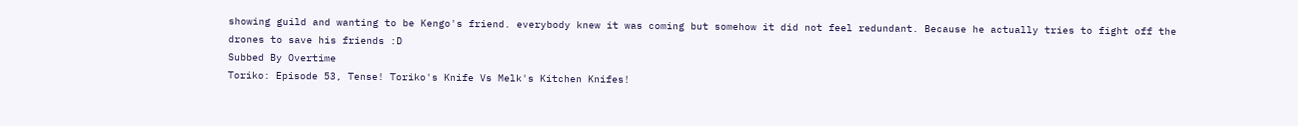showing guild and wanting to be Kengo's friend. everybody knew it was coming but somehow it did not feel redundant. Because he actually tries to fight off the drones to save his friends :D
Subbed By Overtime
Toriko: Episode 53, Tense! Toriko's Knife Vs Melk's Kitchen Knifes!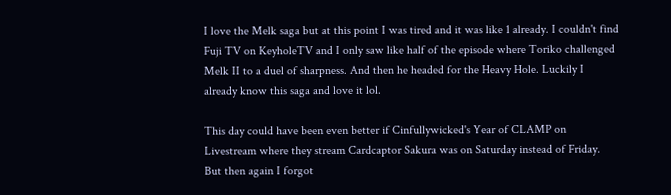I love the Melk saga but at this point I was tired and it was like 1 already. I couldn't find Fuji TV on KeyholeTV and I only saw like half of the episode where Toriko challenged Melk II to a duel of sharpness. And then he headed for the Heavy Hole. Luckily I already know this saga and love it lol.

This day could have been even better if Cinfullywicked's Year of CLAMP on Livestream where they stream Cardcaptor Sakura was on Saturday instead of Friday. But then again I forgot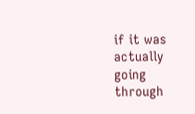if it was actually going through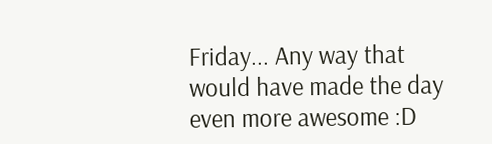Friday... Any way that would have made the day even more awesome :D